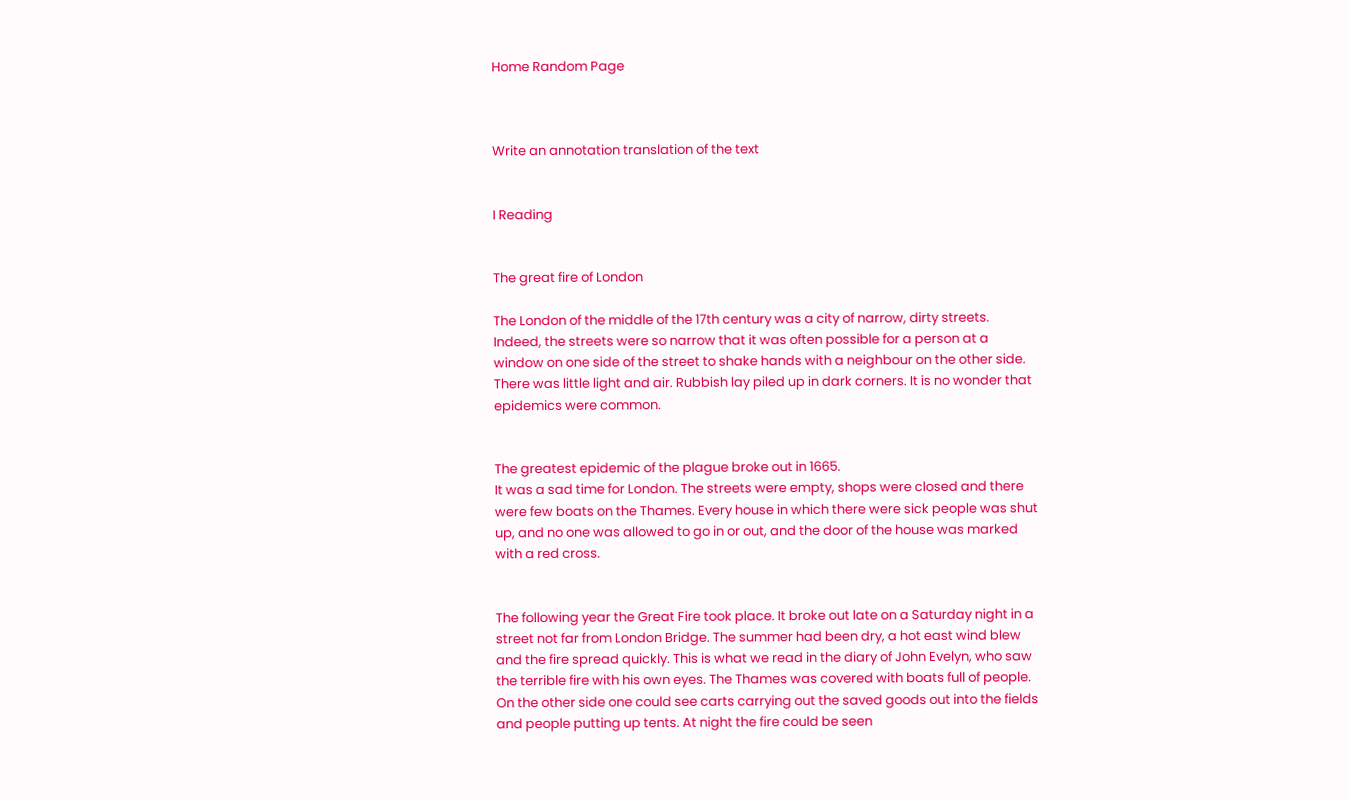Home Random Page



Write an annotation translation of the text


I Reading


The great fire of London

The London of the middle of the 17th century was a city of narrow, dirty streets. Indeed, the streets were so narrow that it was often possible for a person at a window on one side of the street to shake hands with a neighbour on the other side. There was little light and air. Rubbish lay piled up in dark corners. It is no wonder that epidemics were common.


The greatest epidemic of the plague broke out in 1665.
It was a sad time for London. The streets were empty, shops were closed and there were few boats on the Thames. Every house in which there were sick people was shut up, and no one was allowed to go in or out, and the door of the house was marked with a red cross.


The following year the Great Fire took place. It broke out late on a Saturday night in a street not far from London Bridge. The summer had been dry, a hot east wind blew and the fire spread quickly. This is what we read in the diary of John Evelyn, who saw the terrible fire with his own eyes. The Thames was covered with boats full of people. On the other side one could see carts carrying out the saved goods out into the fields and people putting up tents. At night the fire could be seen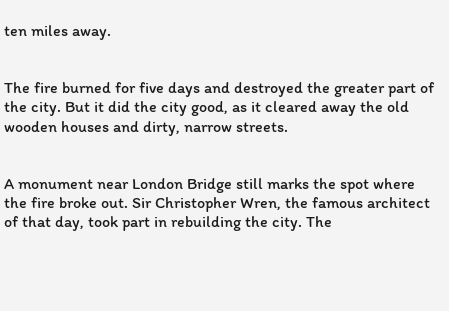ten miles away.


The fire burned for five days and destroyed the greater part of the city. But it did the city good, as it cleared away the old wooden houses and dirty, narrow streets.


A monument near London Bridge still marks the spot where the fire broke out. Sir Christopher Wren, the famous architect of that day, took part in rebuilding the city. The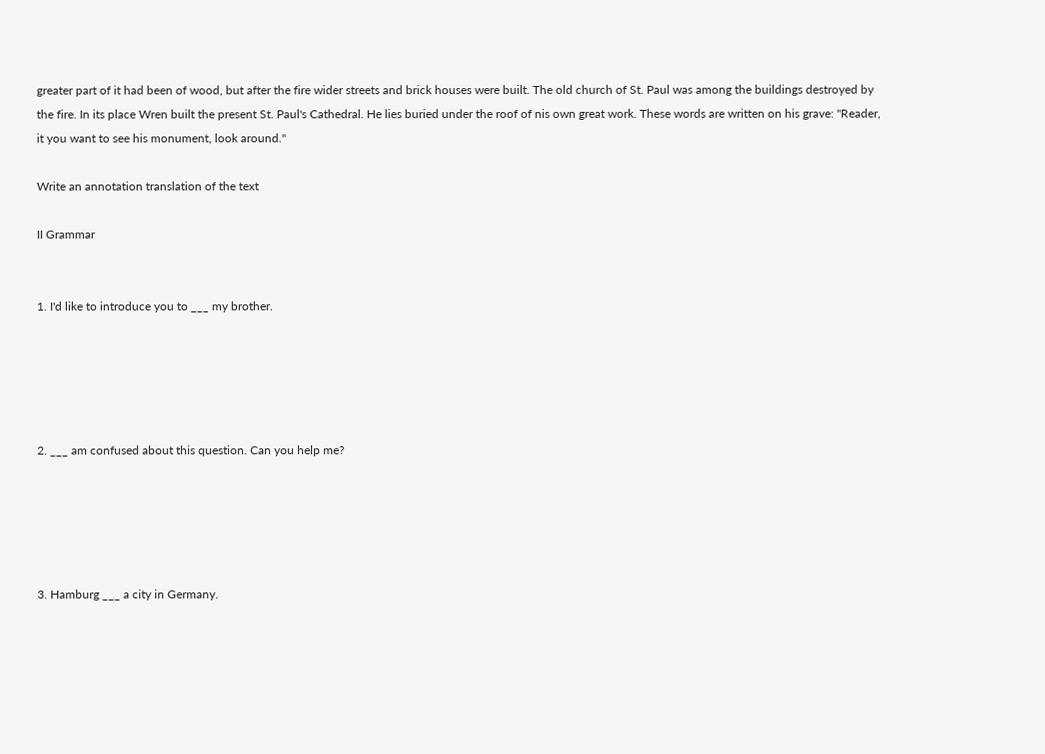greater part of it had been of wood, but after the fire wider streets and brick houses were built. The old church of St. Paul was among the buildings destroyed by the fire. In its place Wren built the present St. Paul's Cathedral. He lies buried under the roof of nis own great work. These words are written on his grave: "Reader, it you want to see his monument, look around."

Write an annotation translation of the text

II Grammar


1. I'd like to introduce you to ___ my brother.





2. ___ am confused about this question. Can you help me?





3. Hamburg ___ a city in Germany.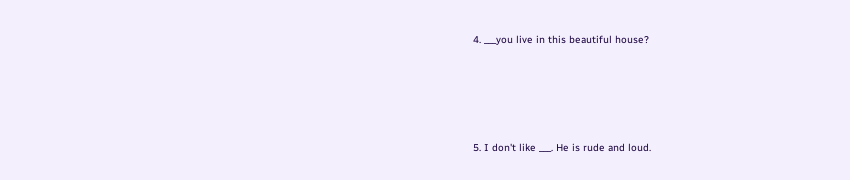4. ___you live in this beautiful house?





5. I don't like ___. He is rude and loud.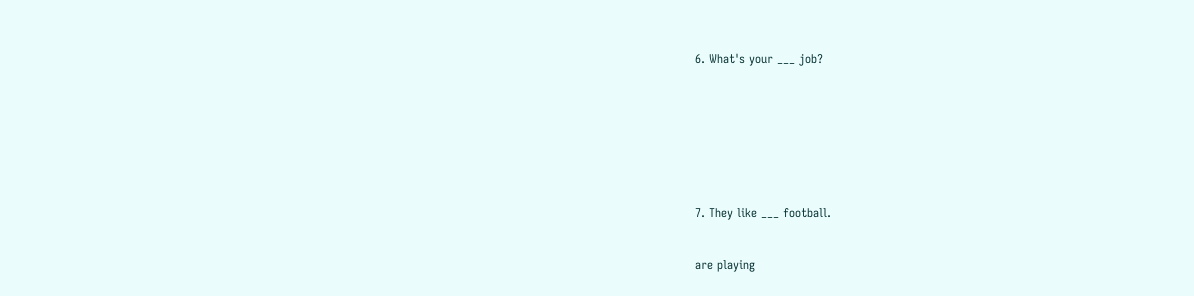6. What's your ___ job?





7. They like ___ football.

are playing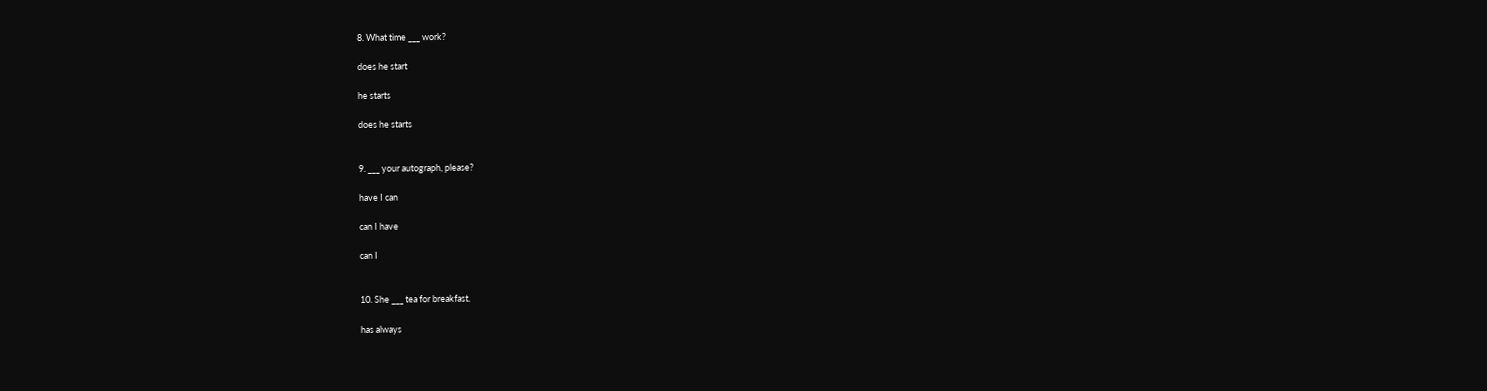8. What time ___ work?

does he start

he starts

does he starts


9. ___ your autograph, please?

have I can

can I have

can I


10. She ___ tea for breakfast.

has always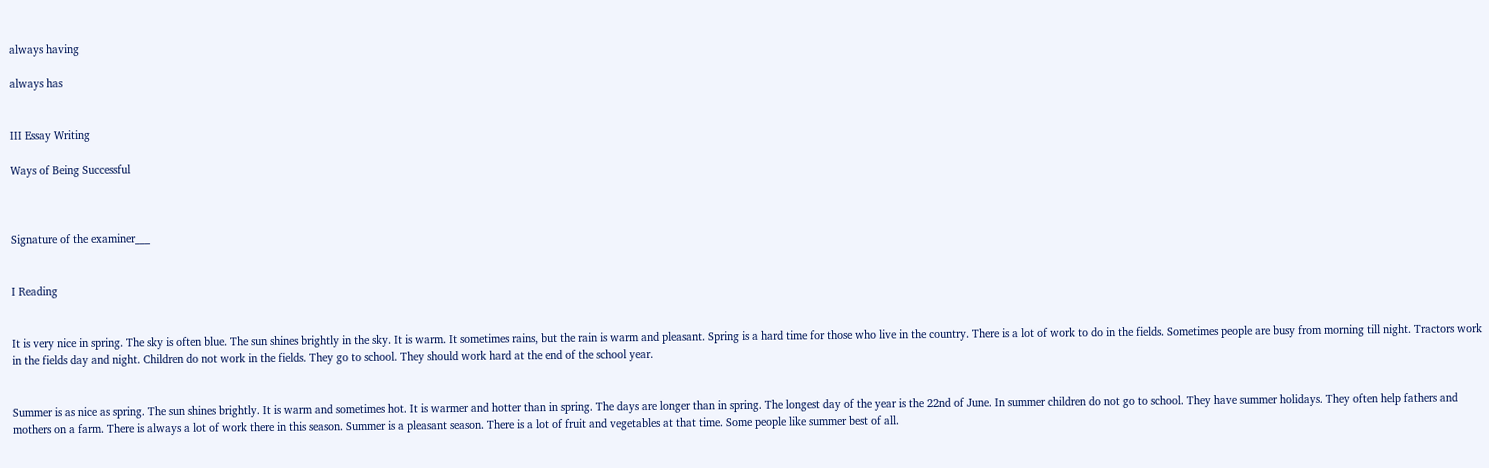always having

always has


III Essay Writing

Ways of Being Successful



Signature of the examiner___


I Reading


It is very nice in spring. The sky is often blue. The sun shines brightly in the sky. It is warm. It sometimes rains, but the rain is warm and pleasant. Spring is a hard time for those who live in the country. There is a lot of work to do in the fields. Sometimes people are busy from morning till night. Tractors work in the fields day and night. Children do not work in the fields. They go to school. They should work hard at the end of the school year.


Summer is as nice as spring. The sun shines brightly. It is warm and sometimes hot. It is warmer and hotter than in spring. The days are longer than in spring. The longest day of the year is the 22nd of June. In summer children do not go to school. They have summer holidays. They often help fathers and mothers on a farm. There is always a lot of work there in this season. Summer is a pleasant season. There is a lot of fruit and vegetables at that time. Some people like summer best of all.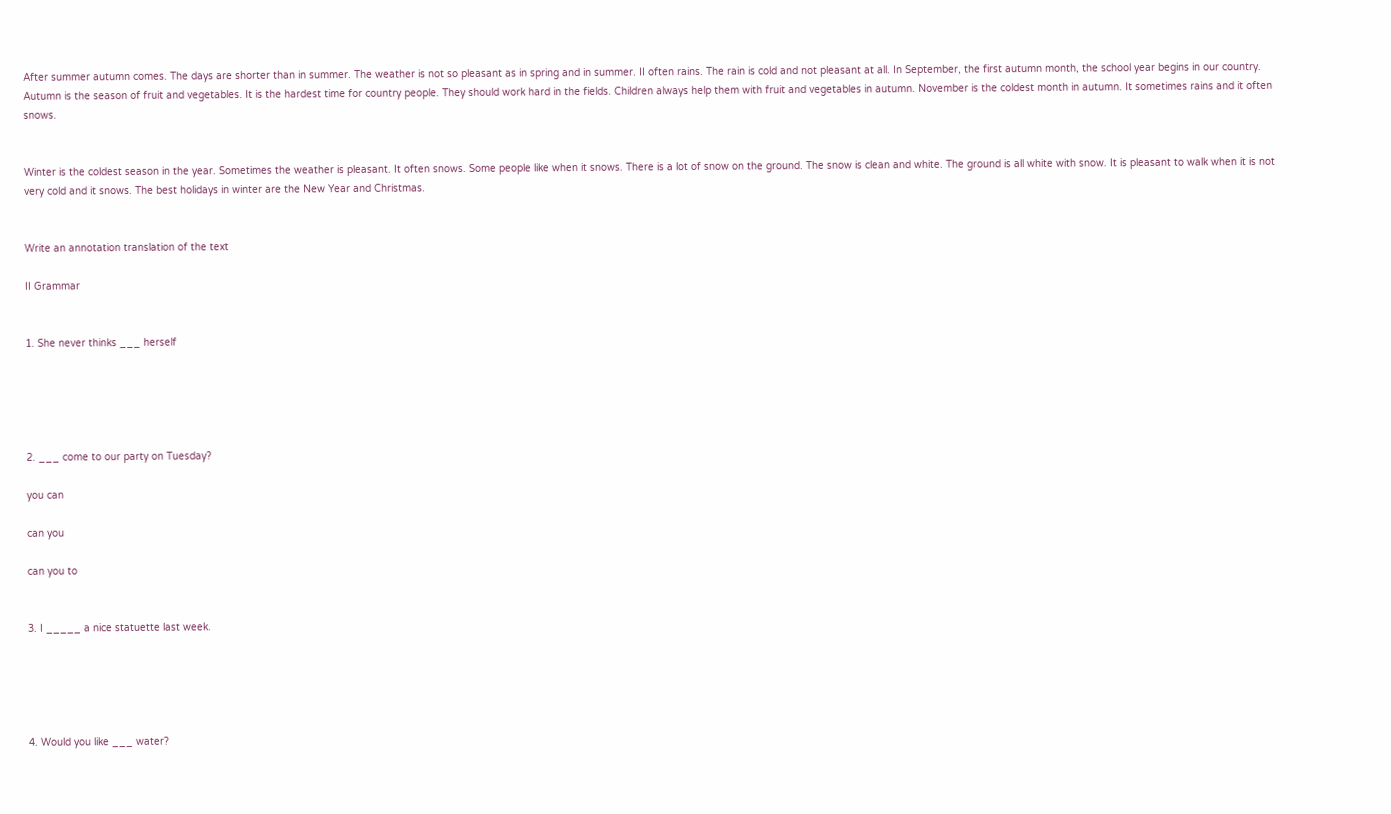After summer autumn comes. The days are shorter than in summer. The weather is not so pleasant as in spring and in summer. II often rains. The rain is cold and not pleasant at all. In September, the first autumn month, the school year begins in our country. Autumn is the season of fruit and vegetables. It is the hardest time for country people. They should work hard in the fields. Children always help them with fruit and vegetables in autumn. November is the coldest month in autumn. It sometimes rains and it often snows.


Winter is the coldest season in the year. Sometimes the weather is pleasant. It often snows. Some people like when it snows. There is a lot of snow on the ground. The snow is clean and white. The ground is all white with snow. It is pleasant to walk when it is not very cold and it snows. The best holidays in winter are the New Year and Christmas.


Write an annotation translation of the text

II Grammar


1. She never thinks ___ herself





2. ___ come to our party on Tuesday?

you can

can you

can you to


3. I _____ a nice statuette last week.





4. Would you like ___ water?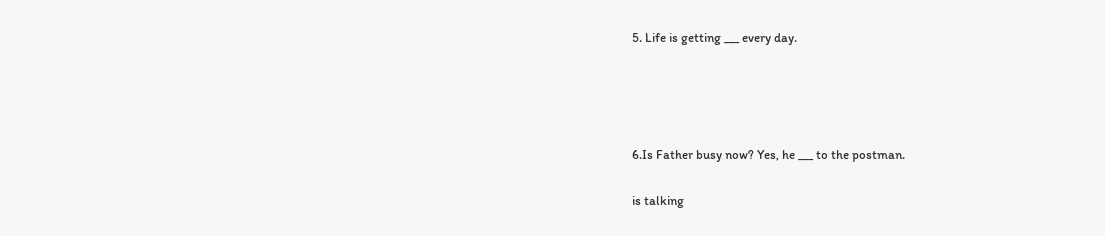5. Life is getting ___ every day.




6.Is Father busy now? Yes, he ___ to the postman.

is talking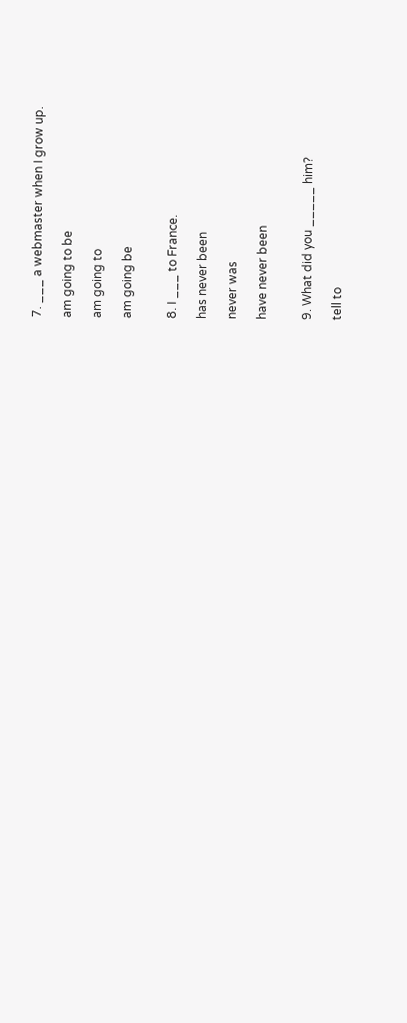7. ___ a webmaster when I grow up.

am going to be

am going to

am going be


8. I ___ to France.

has never been

never was

have never been


9. What did you _____ him?

tell to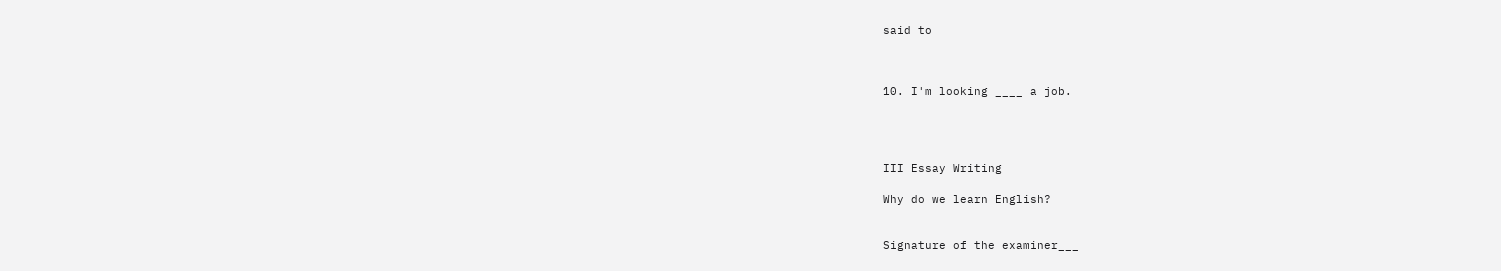said to



10. I'm looking ____ a job.




III Essay Writing

Why do we learn English?


Signature of the examiner___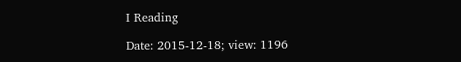I Reading

Date: 2015-12-18; view: 1196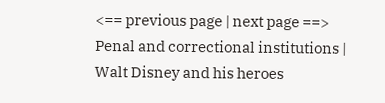<== previous page | next page ==>
Penal and correctional institutions | Walt Disney and his heroes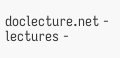doclecture.net - lectures -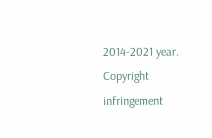2014-2021 year. Copyright infringement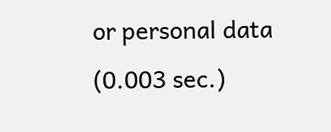or personal data (0.003 sec.)